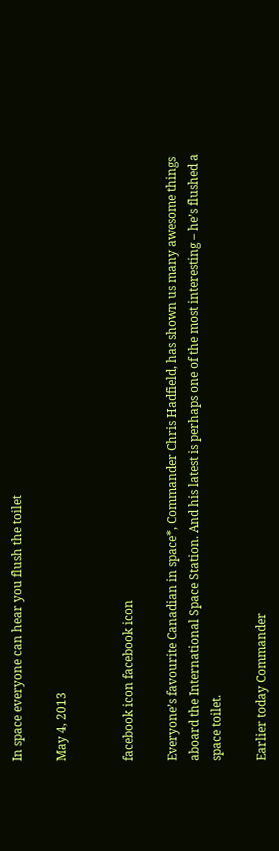In space everyone can hear you flush the toilet

May 4, 2013


facebook icon facebook icon

Everyone’s favourite Canadian in space*, Commander Chris Hadfield, has shown us many awesome things aboard the International Space Station. And his latest is perhaps one of the most interesting – he’s flushed a space toilet.

Earlier today Commander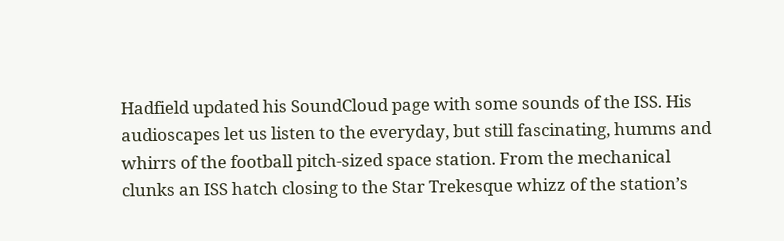Hadfield updated his SoundCloud page with some sounds of the ISS. His audioscapes let us listen to the everyday, but still fascinating, humms and whirrs of the football pitch-sized space station. From the mechanical clunks an ISS hatch closing to the Star Trekesque whizz of the station’s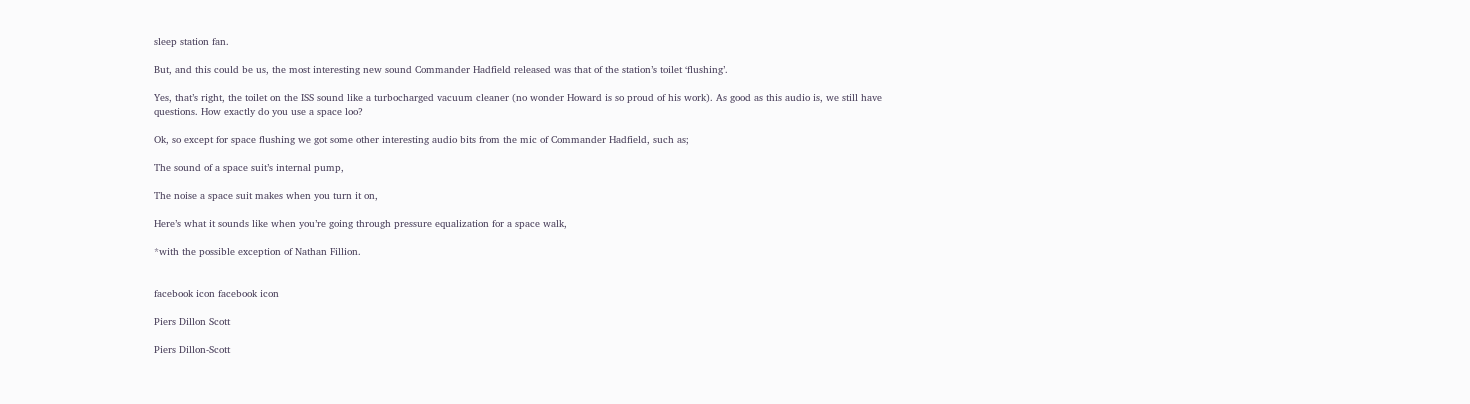sleep station fan.

But, and this could be us, the most interesting new sound Commander Hadfield released was that of the station’s toilet ‘flushing’.

Yes, that’s right, the toilet on the ISS sound like a turbocharged vacuum cleaner (no wonder Howard is so proud of his work). As good as this audio is, we still have questions. How exactly do you use a space loo?

Ok, so except for space flushing we got some other interesting audio bits from the mic of Commander Hadfield, such as;

The sound of a space suit’s internal pump,

The noise a space suit makes when you turn it on,

Here’s what it sounds like when you’re going through pressure equalization for a space walk,

*with the possible exception of Nathan Fillion.


facebook icon facebook icon

Piers Dillon Scott

Piers Dillon-Scott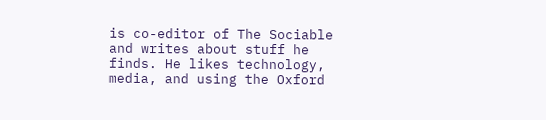is co-editor of The Sociable and writes about stuff he finds. He likes technology, media, and using the Oxford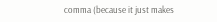comma (because it just makes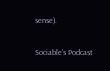sense).


Sociable's Podcast